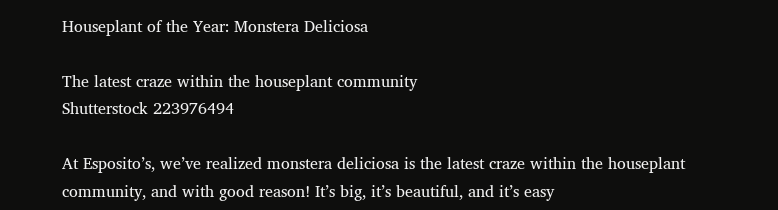Houseplant of the Year: Monstera Deliciosa

The latest craze within the houseplant community
Shutterstock 223976494

At Esposito’s, we’ve realized monstera deliciosa is the latest craze within the houseplant community, and with good reason! It’s big, it’s beautiful, and it’s easy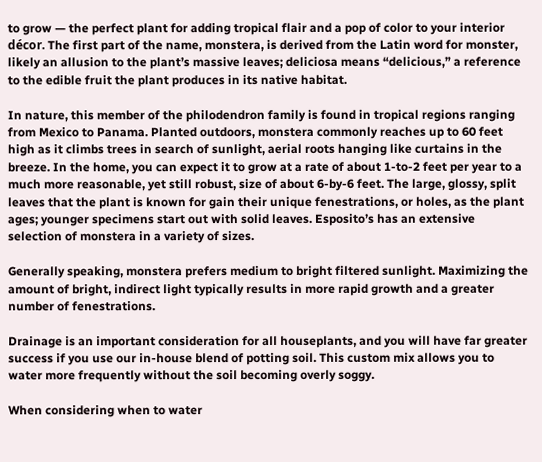to grow — the perfect plant for adding tropical flair and a pop of color to your interior décor. The first part of the name, monstera, is derived from the Latin word for monster, likely an allusion to the plant’s massive leaves; deliciosa means “delicious,” a reference to the edible fruit the plant produces in its native habitat.

In nature, this member of the philodendron family is found in tropical regions ranging from Mexico to Panama. Planted outdoors, monstera commonly reaches up to 60 feet high as it climbs trees in search of sunlight, aerial roots hanging like curtains in the breeze. In the home, you can expect it to grow at a rate of about 1-to-2 feet per year to a much more reasonable, yet still robust, size of about 6-by-6 feet. The large, glossy, split leaves that the plant is known for gain their unique fenestrations, or holes, as the plant ages; younger specimens start out with solid leaves. Esposito’s has an extensive selection of monstera in a variety of sizes.

Generally speaking, monstera prefers medium to bright filtered sunlight. Maximizing the amount of bright, indirect light typically results in more rapid growth and a greater number of fenestrations.

Drainage is an important consideration for all houseplants, and you will have far greater success if you use our in-house blend of potting soil. This custom mix allows you to water more frequently without the soil becoming overly soggy.

When considering when to water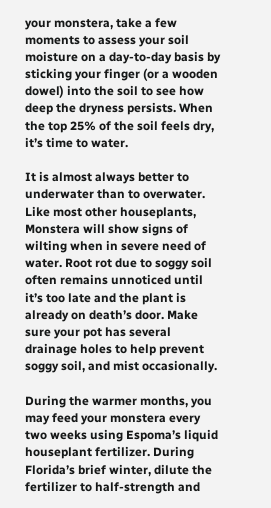your monstera, take a few moments to assess your soil moisture on a day-to-day basis by sticking your finger (or a wooden dowel) into the soil to see how deep the dryness persists. When the top 25% of the soil feels dry, it’s time to water.

It is almost always better to underwater than to overwater. Like most other houseplants, Monstera will show signs of wilting when in severe need of water. Root rot due to soggy soil often remains unnoticed until it’s too late and the plant is already on death’s door. Make sure your pot has several drainage holes to help prevent soggy soil, and mist occasionally.

During the warmer months, you may feed your monstera every two weeks using Espoma’s liquid houseplant fertilizer. During Florida’s brief winter, dilute the fertilizer to half-strength and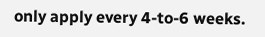only apply every 4-to-6 weeks.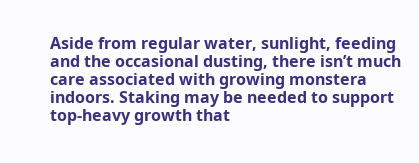Aside from regular water, sunlight, feeding and the occasional dusting, there isn’t much care associated with growing monstera indoors. Staking may be needed to support top-heavy growth that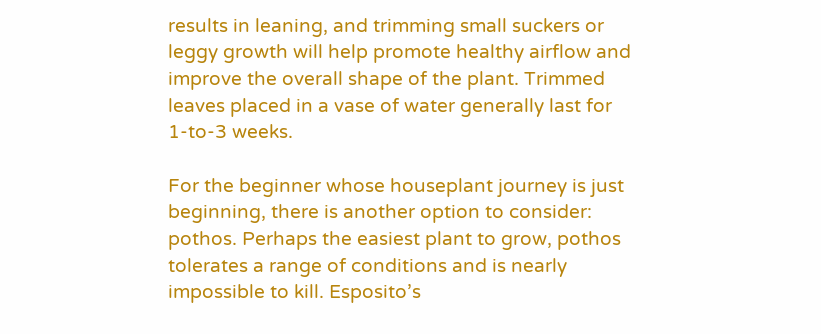results in leaning, and trimming small suckers or leggy growth will help promote healthy airflow and improve the overall shape of the plant. Trimmed leaves placed in a vase of water generally last for 1-to-3 weeks.

For the beginner whose houseplant journey is just beginning, there is another option to consider: pothos. Perhaps the easiest plant to grow, pothos tolerates a range of conditions and is nearly impossible to kill. Esposito’s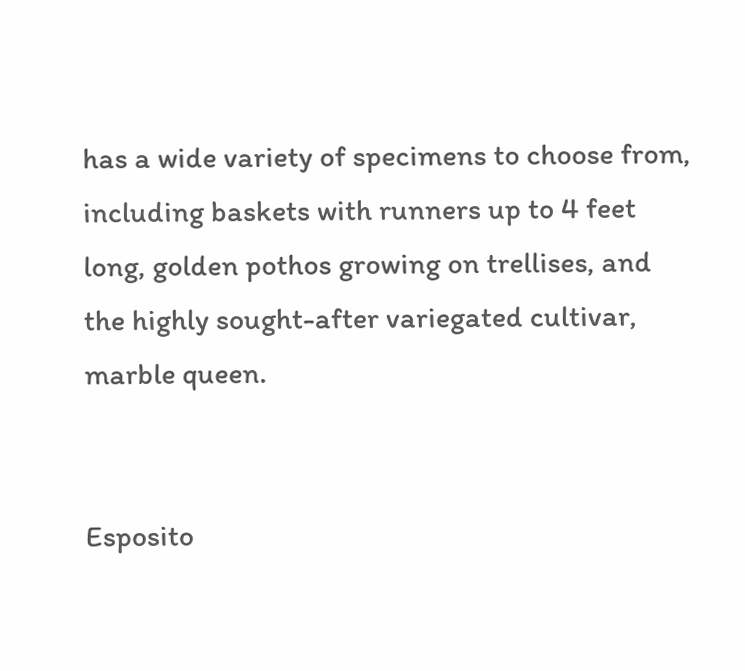has a wide variety of specimens to choose from, including baskets with runners up to 4 feet long, golden pothos growing on trellises, and the highly sought-after variegated cultivar, marble queen.


Esposito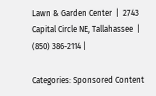Lawn & Garden Center  |  2743 Capital Circle NE, Tallahassee  |  (850) 386-2114 |

Categories: Sponsored Content